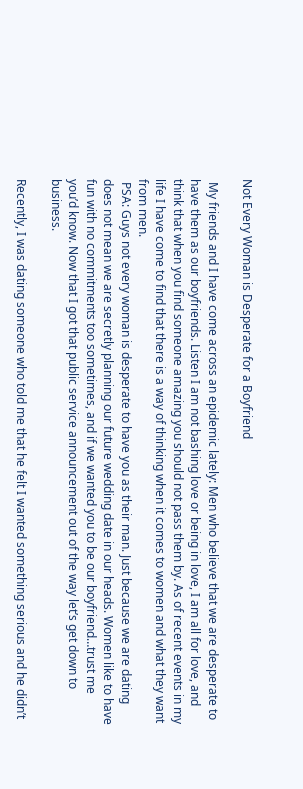Not Every Woman is Desperate for a Boyfriend

 My friends and I have come across an epidemic lately: Men who believe that we are desperate to have them as our boyfriends. Listen I am not bashing love or being in love, I am all for love, and think that when you find someone amazing you should not pass them by. As of recent events in my life I have come to find that there is a way of thinking when it comes to women and what they want from men.
 PSA: Guys not every woman is desperate to have you as their man. Just because we are dating does not mean we are secretly planning our future wedding date in our heads. Women like to have fun with no commitments too sometimes, and if we wanted you to be our boyfriend…trust me you’d know. Now that I got that public service announcement out of the way let’s get down to business.

Recently, I was dating someone who told me that he felt I wanted something serious and he didn’t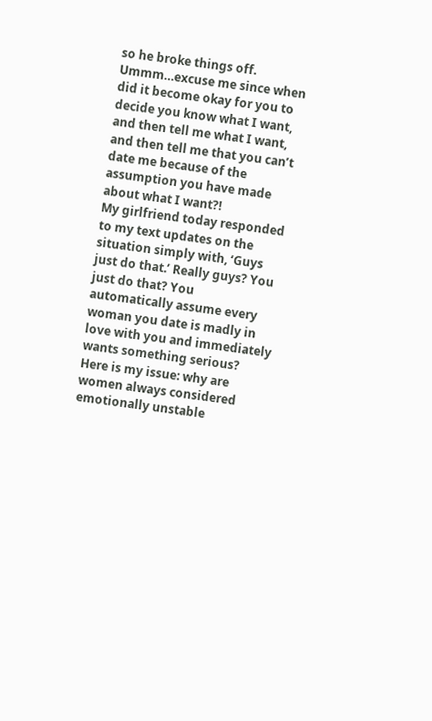so he broke things off. Ummm…excuse me since when did it become okay for you to decide you know what I want, and then tell me what I want, and then tell me that you can’t date me because of the assumption you have made about what I want?!
My girlfriend today responded to my text updates on the situation simply with, ‘Guys just do that.’ Really guys? You just do that? You automatically assume every woman you date is madly in love with you and immediately wants something serious?
Here is my issue: why are women always considered emotionally unstable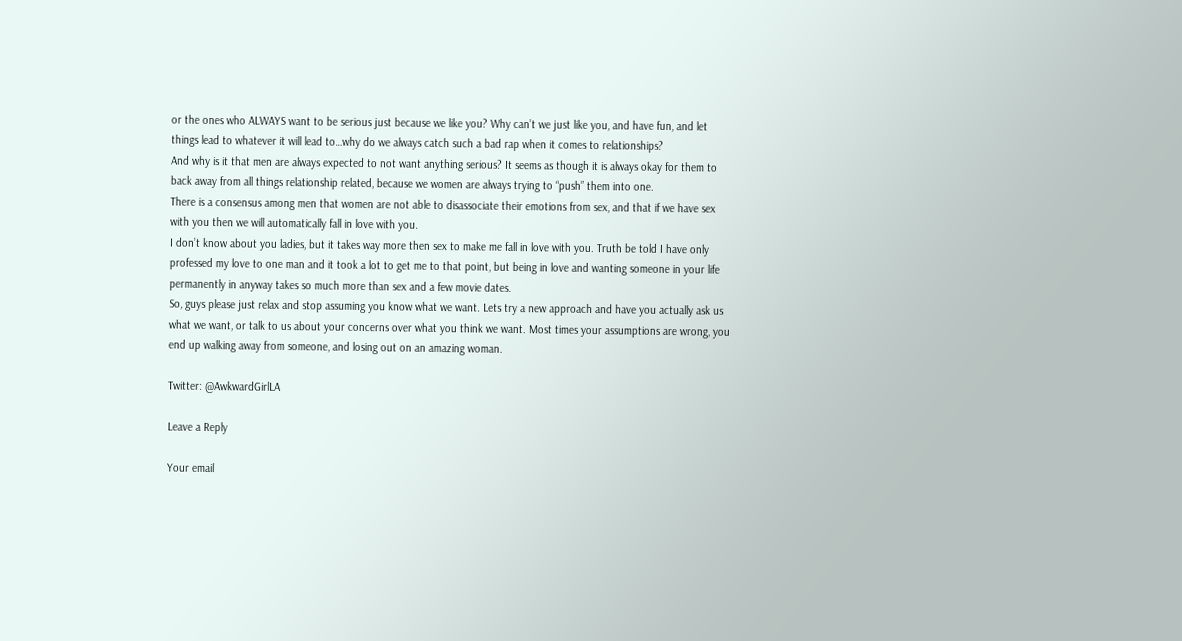or the ones who ALWAYS want to be serious just because we like you? Why can’t we just like you, and have fun, and let things lead to whatever it will lead to…why do we always catch such a bad rap when it comes to relationships?
And why is it that men are always expected to not want anything serious? It seems as though it is always okay for them to back away from all things relationship related, because we women are always trying to “push” them into one.
There is a consensus among men that women are not able to disassociate their emotions from sex, and that if we have sex with you then we will automatically fall in love with you.
I don’t know about you ladies, but it takes way more then sex to make me fall in love with you. Truth be told I have only professed my love to one man and it took a lot to get me to that point, but being in love and wanting someone in your life permanently in anyway takes so much more than sex and a few movie dates.
So, guys please just relax and stop assuming you know what we want. Lets try a new approach and have you actually ask us what we want, or talk to us about your concerns over what you think we want. Most times your assumptions are wrong, you end up walking away from someone, and losing out on an amazing woman.

Twitter: @AwkwardGirlLA

Leave a Reply

Your email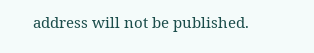address will not be published.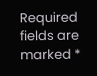Required fields are marked *